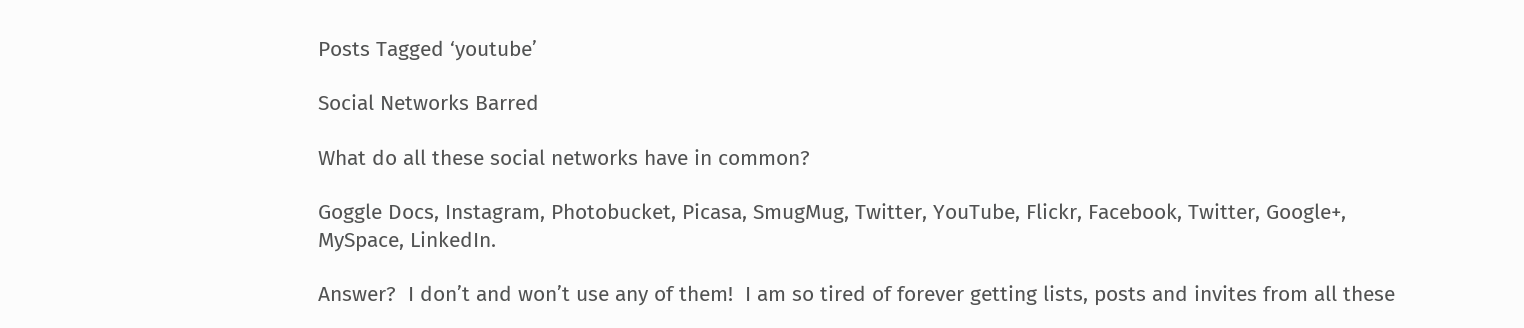Posts Tagged ‘youtube’

Social Networks Barred

What do all these social networks have in common?

Goggle Docs, Instagram, Photobucket, Picasa, SmugMug, Twitter, YouTube, Flickr, Facebook, Twitter, Google+, MySpace, LinkedIn.

Answer?  I don’t and won’t use any of them!  I am so tired of forever getting lists, posts and invites from all these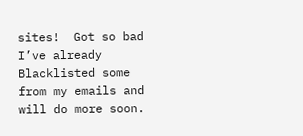sites!  Got so bad I’ve already Blacklisted some from my emails and will do more soon.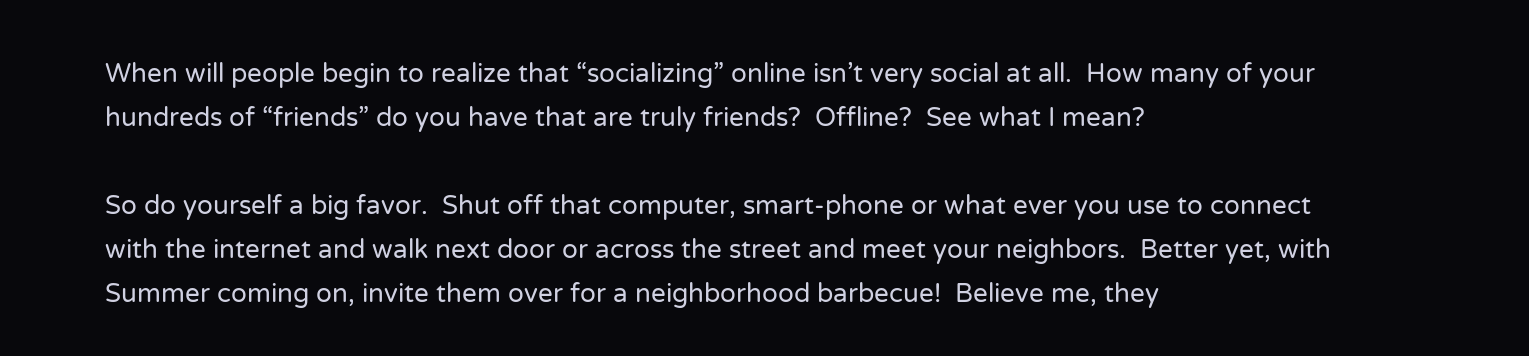When will people begin to realize that “socializing” online isn’t very social at all.  How many of your hundreds of “friends” do you have that are truly friends?  Offline?  See what I mean?

So do yourself a big favor.  Shut off that computer, smart-phone or what ever you use to connect with the internet and walk next door or across the street and meet your neighbors.  Better yet, with Summer coming on, invite them over for a neighborhood barbecue!  Believe me, they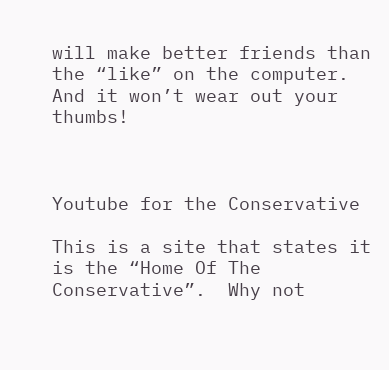will make better friends than the “like” on the computer.  And it won’t wear out your thumbs!



Youtube for the Conservative

This is a site that states it is the “Home Of The Conservative”.  Why not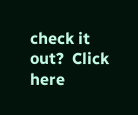check it out?  Click here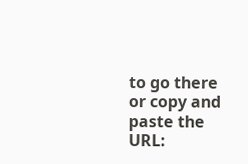to go there or copy and paste the URL: